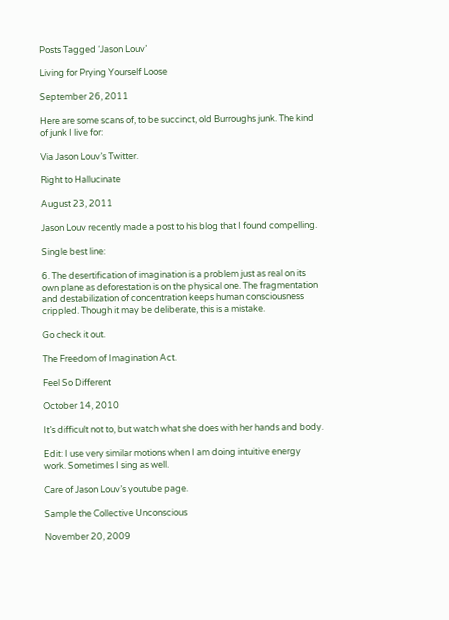Posts Tagged ‘Jason Louv’

Living for Prying Yourself Loose

September 26, 2011

Here are some scans of, to be succinct, old Burroughs junk. The kind of junk I live for:

Via Jason Louv’s Twitter.

Right to Hallucinate

August 23, 2011

Jason Louv recently made a post to his blog that I found compelling.

Single best line:

6. The desertification of imagination is a problem just as real on its own plane as deforestation is on the physical one. The fragmentation and destabilization of concentration keeps human consciousness crippled. Though it may be deliberate, this is a mistake.

Go check it out.

The Freedom of Imagination Act.

Feel So Different

October 14, 2010

It’s difficult not to, but watch what she does with her hands and body.

Edit: I use very similar motions when I am doing intuitive energy work. Sometimes I sing as well.

Care of Jason Louv’s youtube page.

Sample the Collective Unconscious

November 20, 2009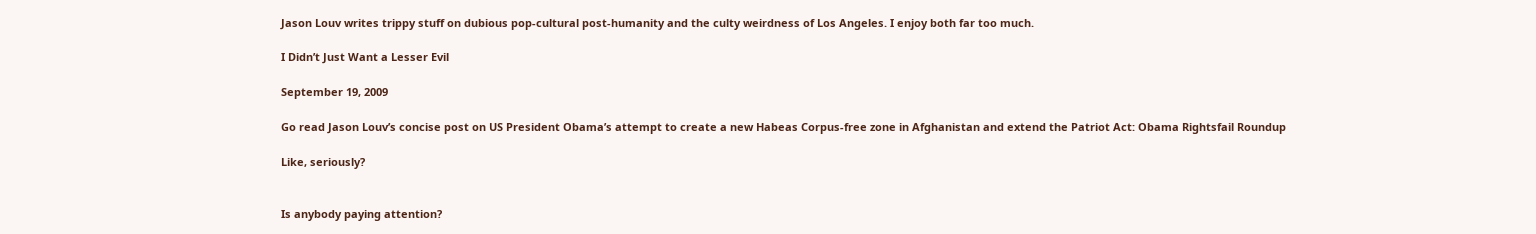Jason Louv writes trippy stuff on dubious pop-cultural post-humanity and the culty weirdness of Los Angeles. I enjoy both far too much.

I Didn’t Just Want a Lesser Evil

September 19, 2009

Go read Jason Louv’s concise post on US President Obama’s attempt to create a new Habeas Corpus-free zone in Afghanistan and extend the Patriot Act: Obama Rightsfail Roundup

Like, seriously?


Is anybody paying attention?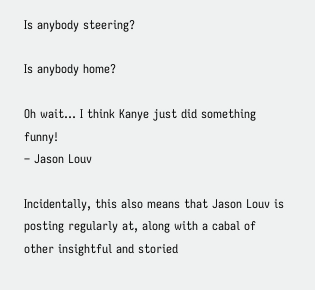Is anybody steering?

Is anybody home?

Oh wait… I think Kanye just did something funny!
– Jason Louv

Incidentally, this also means that Jason Louv is posting regularly at, along with a cabal of other insightful and storied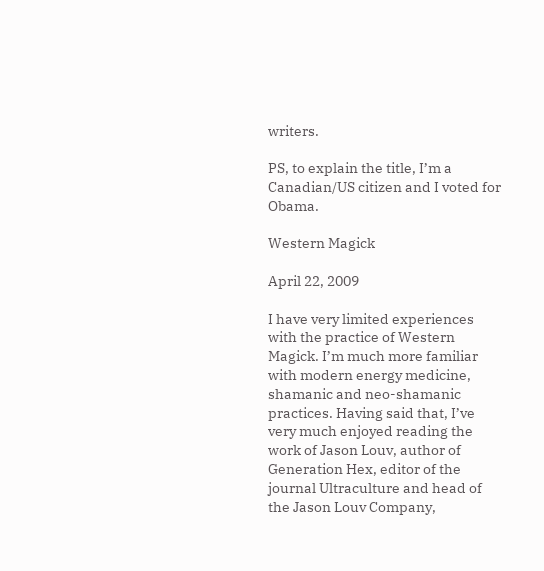writers.

PS, to explain the title, I’m a Canadian/US citizen and I voted for Obama.

Western Magick

April 22, 2009

I have very limited experiences with the practice of Western Magick. I’m much more familiar with modern energy medicine, shamanic and neo-shamanic practices. Having said that, I’ve very much enjoyed reading the work of Jason Louv, author of Generation Hex, editor of the journal Ultraculture and head of the Jason Louv Company,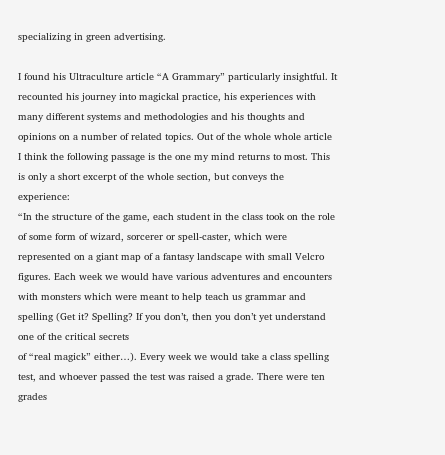specializing in green advertising.

I found his Ultraculture article “A Grammary” particularly insightful. It recounted his journey into magickal practice, his experiences with many different systems and methodologies and his thoughts and opinions on a number of related topics. Out of the whole whole article I think the following passage is the one my mind returns to most. This is only a short excerpt of the whole section, but conveys the experience:
“In the structure of the game, each student in the class took on the role of some form of wizard, sorcerer or spell-caster, which were represented on a giant map of a fantasy landscape with small Velcro figures. Each week we would have various adventures and encounters with monsters which were meant to help teach us grammar and spelling (Get it? Spelling? If you don’t, then you don’t yet understand one of the critical secrets
of “real magick” either…). Every week we would take a class spelling test, and whoever passed the test was raised a grade. There were ten grades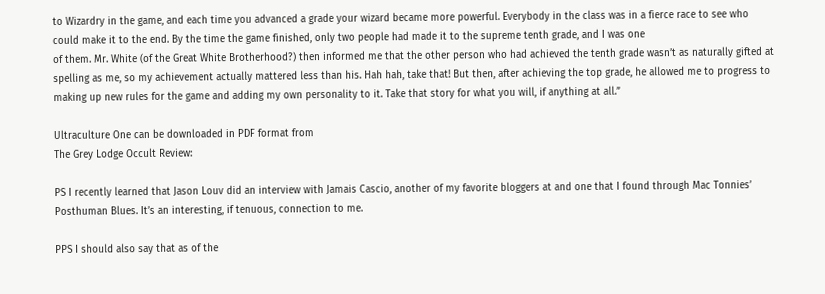to Wizardry in the game, and each time you advanced a grade your wizard became more powerful. Everybody in the class was in a fierce race to see who could make it to the end. By the time the game finished, only two people had made it to the supreme tenth grade, and I was one
of them. Mr. White (of the Great White Brotherhood?) then informed me that the other person who had achieved the tenth grade wasn’t as naturally gifted at spelling as me, so my achievement actually mattered less than his. Hah hah, take that! But then, after achieving the top grade, he allowed me to progress to making up new rules for the game and adding my own personality to it. Take that story for what you will, if anything at all.”

Ultraculture One can be downloaded in PDF format from
The Grey Lodge Occult Review:

PS I recently learned that Jason Louv did an interview with Jamais Cascio, another of my favorite bloggers at and one that I found through Mac Tonnies’ Posthuman Blues. It’s an interesting, if tenuous, connection to me.

PPS I should also say that as of the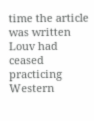time the article was written Louv had ceased practicing Western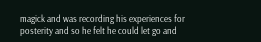magick and was recording his experiences for posterity and so he felt he could let go and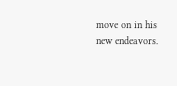move on in his new endeavors.